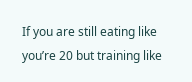If you are still eating like you’re 20 but training like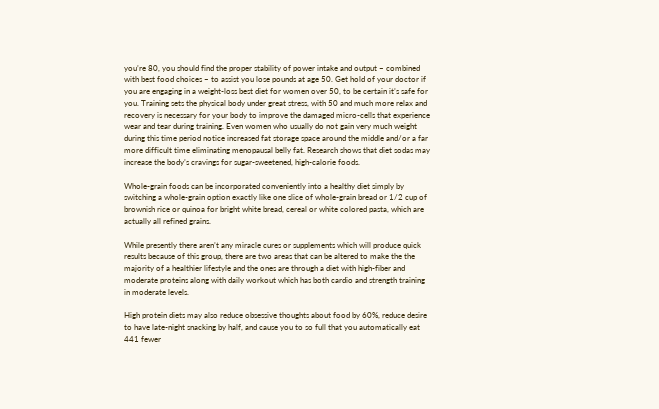you’re 80, you should find the proper stability of power intake and output – combined with best food choices – to assist you lose pounds at age 50. Get hold of your doctor if you are engaging in a weight-loss best diet for women over 50, to be certain it’s safe for you. Training sets the physical body under great stress, with 50 and much more relax and recovery is necessary for your body to improve the damaged micro-cells that experience wear and tear during training. Even women who usually do not gain very much weight during this time period notice increased fat storage space around the middle and/or a far more difficult time eliminating menopausal belly fat. Research shows that diet sodas may increase the body’s cravings for sugar-sweetened, high-calorie foods.

Whole-grain foods can be incorporated conveniently into a healthy diet simply by switching a whole-grain option exactly like one slice of whole-grain bread or 1/2 cup of brownish rice or quinoa for bright white bread, cereal or white colored pasta, which are actually all refined grains.

While presently there aren’t any miracle cures or supplements which will produce quick results because of this group, there are two areas that can be altered to make the the majority of a healthier lifestyle and the ones are through a diet with high-fiber and moderate proteins along with daily workout which has both cardio and strength training in moderate levels.

High protein diets may also reduce obsessive thoughts about food by 60%, reduce desire to have late-night snacking by half, and cause you to so full that you automatically eat 441 fewer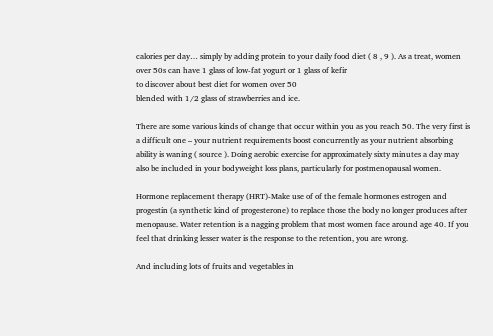calories per day… simply by adding protein to your daily food diet ( 8 , 9 ). As a treat, women over 50s can have 1 glass of low-fat yogurt or 1 glass of kefir
to discover about best diet for women over 50
blended with 1/2 glass of strawberries and ice.

There are some various kinds of change that occur within you as you reach 50. The very first is a difficult one – your nutrient requirements boost concurrently as your nutrient absorbing ability is waning ( source ). Doing aerobic exercise for approximately sixty minutes a day may also be included in your bodyweight loss plans, particularly for postmenopausal women.

Hormone replacement therapy (HRT)-Make use of of the female hormones estrogen and progestin (a synthetic kind of progesterone) to replace those the body no longer produces after menopause. Water retention is a nagging problem that most women face around age 40. If you feel that drinking lesser water is the response to the retention, you are wrong.

And including lots of fruits and vegetables in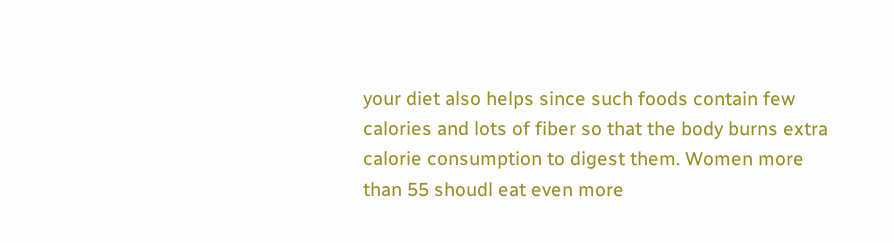your diet also helps since such foods contain few calories and lots of fiber so that the body burns extra calorie consumption to digest them. Women more than 55 shoudl eat even more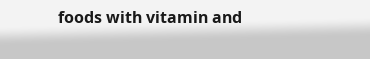foods with vitamin and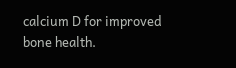calcium D for improved bone health.